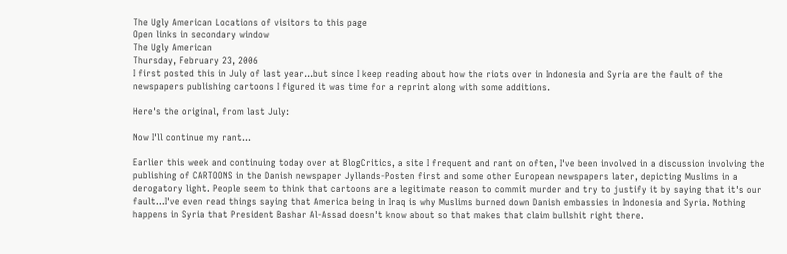The Ugly American Locations of visitors to this page
Open links in secondary window
The Ugly American
Thursday, February 23, 2006
I first posted this in July of last year...but since I keep reading about how the riots over in Indonesia and Syria are the fault of the newspapers publishing cartoons I figured it was time for a reprint along with some additions.

Here's the original, from last July:

Now I'll continue my rant...

Earlier this week and continuing today over at BlogCritics, a site I frequent and rant on often, I've been involved in a discussion involving the publishing of CARTOONS in the Danish newspaper Jyllands-Posten first and some other European newspapers later, depicting Muslims in a derogatory light. People seem to think that cartoons are a legitimate reason to commit murder and try to justify it by saying that it's our fault...I've even read things saying that America being in Iraq is why Muslims burned down Danish embassies in Indonesia and Syria. Nothing happens in Syria that President Bashar Al-Assad doesn't know about so that makes that claim bullshit right there.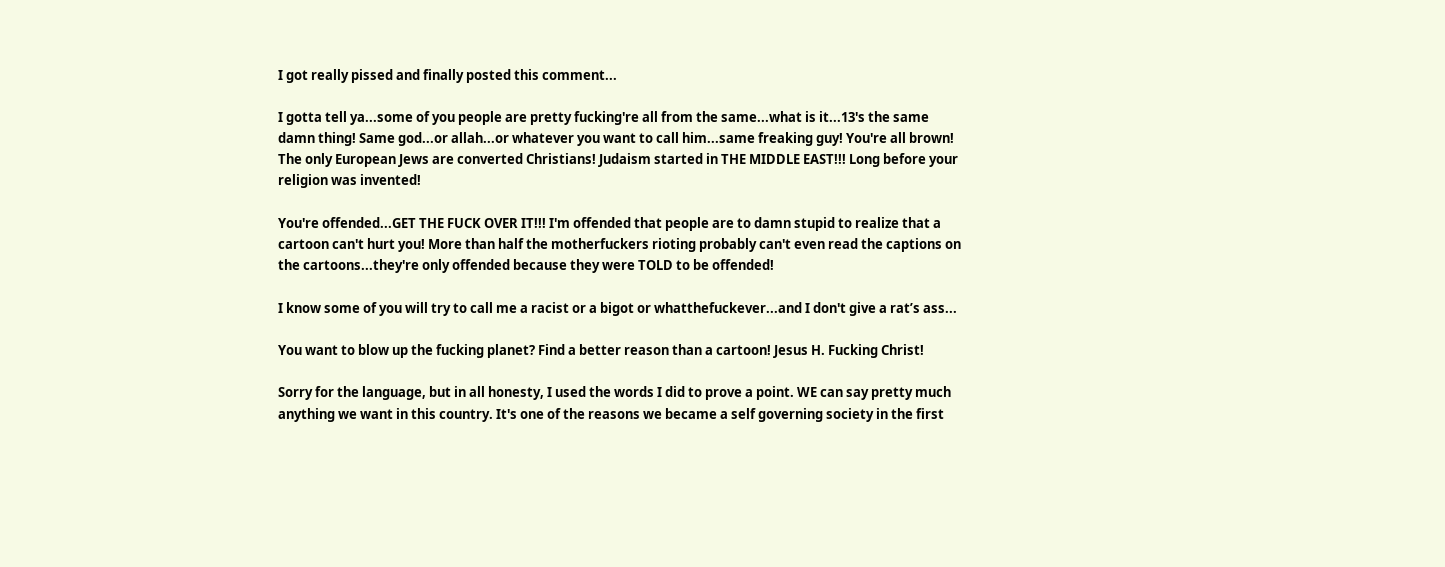I got really pissed and finally posted this comment...

I gotta tell ya...some of you people are pretty fucking're all from the same...what is it...13's the same damn thing! Same god...or allah...or whatever you want to call him...same freaking guy! You're all brown! The only European Jews are converted Christians! Judaism started in THE MIDDLE EAST!!! Long before your religion was invented!

You're offended...GET THE FUCK OVER IT!!! I'm offended that people are to damn stupid to realize that a cartoon can't hurt you! More than half the motherfuckers rioting probably can't even read the captions on the cartoons...they're only offended because they were TOLD to be offended!

I know some of you will try to call me a racist or a bigot or whatthefuckever...and I don't give a rat’s ass...

You want to blow up the fucking planet? Find a better reason than a cartoon! Jesus H. Fucking Christ!

Sorry for the language, but in all honesty, I used the words I did to prove a point. WE can say pretty much anything we want in this country. It's one of the reasons we became a self governing society in the first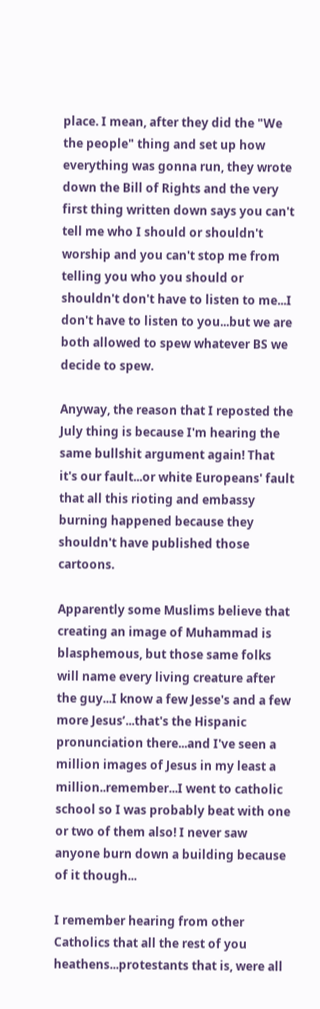place. I mean, after they did the "We the people" thing and set up how everything was gonna run, they wrote down the Bill of Rights and the very first thing written down says you can't tell me who I should or shouldn't worship and you can't stop me from telling you who you should or shouldn't don't have to listen to me...I don't have to listen to you...but we are both allowed to spew whatever BS we decide to spew.

Anyway, the reason that I reposted the July thing is because I'm hearing the same bullshit argument again! That it's our fault...or white Europeans' fault that all this rioting and embassy burning happened because they shouldn't have published those cartoons.

Apparently some Muslims believe that creating an image of Muhammad is blasphemous, but those same folks will name every living creature after the guy...I know a few Jesse's and a few more Jesus’...that's the Hispanic pronunciation there...and I've seen a million images of Jesus in my least a million..remember...I went to catholic school so I was probably beat with one or two of them also! I never saw anyone burn down a building because of it though...

I remember hearing from other Catholics that all the rest of you heathens...protestants that is, were all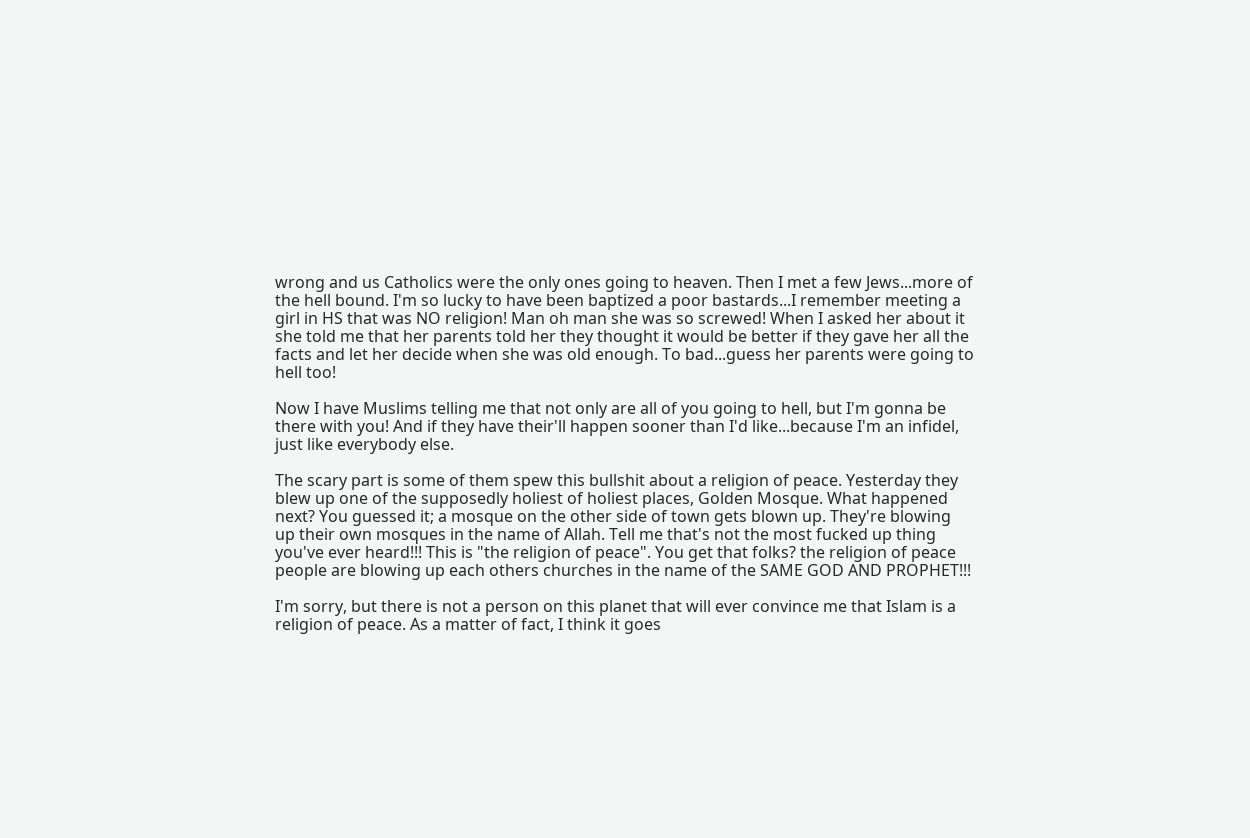wrong and us Catholics were the only ones going to heaven. Then I met a few Jews...more of the hell bound. I'm so lucky to have been baptized a poor bastards...I remember meeting a girl in HS that was NO religion! Man oh man she was so screwed! When I asked her about it she told me that her parents told her they thought it would be better if they gave her all the facts and let her decide when she was old enough. To bad...guess her parents were going to hell too!

Now I have Muslims telling me that not only are all of you going to hell, but I'm gonna be there with you! And if they have their'll happen sooner than I'd like...because I'm an infidel, just like everybody else.

The scary part is some of them spew this bullshit about a religion of peace. Yesterday they blew up one of the supposedly holiest of holiest places, Golden Mosque. What happened next? You guessed it; a mosque on the other side of town gets blown up. They're blowing up their own mosques in the name of Allah. Tell me that's not the most fucked up thing you've ever heard!!! This is "the religion of peace". You get that folks? the religion of peace people are blowing up each others churches in the name of the SAME GOD AND PROPHET!!!

I'm sorry, but there is not a person on this planet that will ever convince me that Islam is a religion of peace. As a matter of fact, I think it goes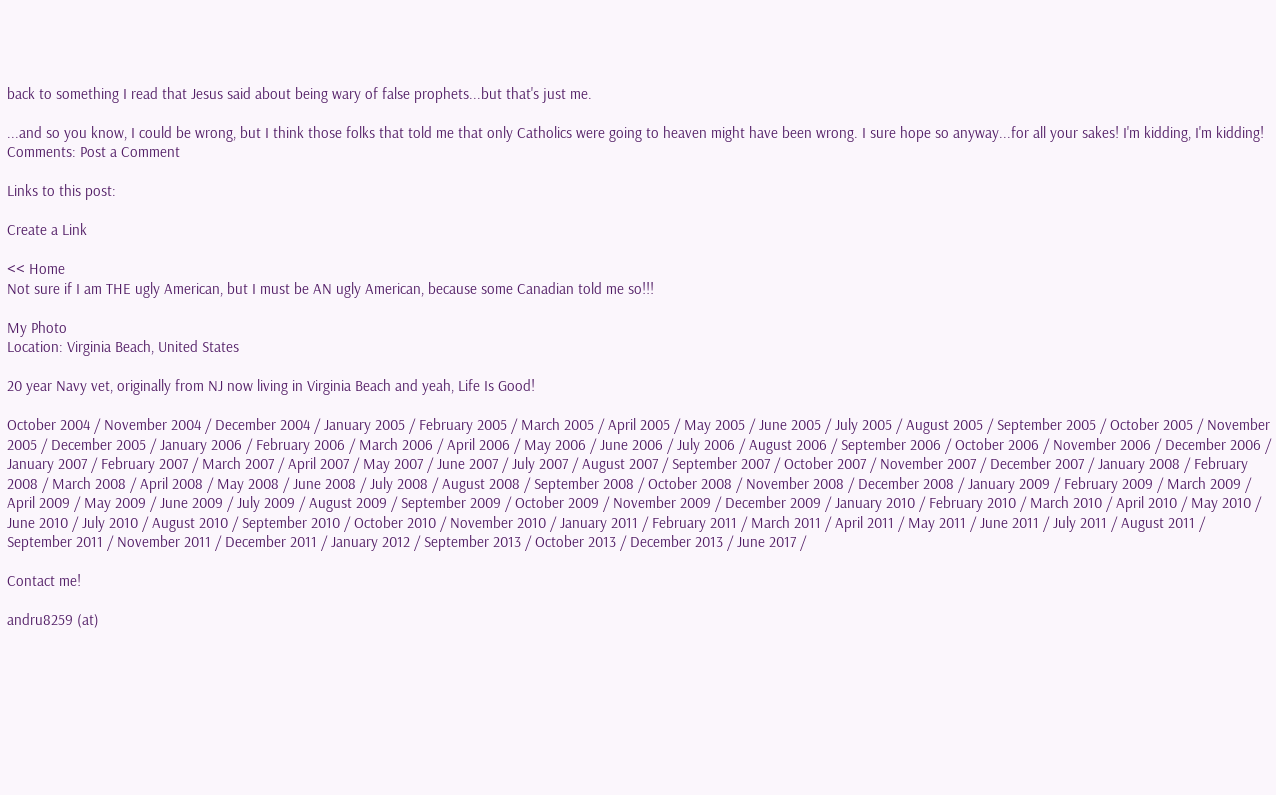back to something I read that Jesus said about being wary of false prophets...but that's just me.

...and so you know, I could be wrong, but I think those folks that told me that only Catholics were going to heaven might have been wrong. I sure hope so anyway...for all your sakes! I'm kidding, I'm kidding!
Comments: Post a Comment

Links to this post:

Create a Link

<< Home
Not sure if I am THE ugly American, but I must be AN ugly American, because some Canadian told me so!!!

My Photo
Location: Virginia Beach, United States

20 year Navy vet, originally from NJ now living in Virginia Beach and yeah, Life Is Good!

October 2004 / November 2004 / December 2004 / January 2005 / February 2005 / March 2005 / April 2005 / May 2005 / June 2005 / July 2005 / August 2005 / September 2005 / October 2005 / November 2005 / December 2005 / January 2006 / February 2006 / March 2006 / April 2006 / May 2006 / June 2006 / July 2006 / August 2006 / September 2006 / October 2006 / November 2006 / December 2006 / January 2007 / February 2007 / March 2007 / April 2007 / May 2007 / June 2007 / July 2007 / August 2007 / September 2007 / October 2007 / November 2007 / December 2007 / January 2008 / February 2008 / March 2008 / April 2008 / May 2008 / June 2008 / July 2008 / August 2008 / September 2008 / October 2008 / November 2008 / December 2008 / January 2009 / February 2009 / March 2009 / April 2009 / May 2009 / June 2009 / July 2009 / August 2009 / September 2009 / October 2009 / November 2009 / December 2009 / January 2010 / February 2010 / March 2010 / April 2010 / May 2010 / June 2010 / July 2010 / August 2010 / September 2010 / October 2010 / November 2010 / January 2011 / February 2011 / March 2011 / April 2011 / May 2011 / June 2011 / July 2011 / August 2011 / September 2011 / November 2011 / December 2011 / January 2012 / September 2013 / October 2013 / December 2013 / June 2017 /

Contact me!

andru8259 (at)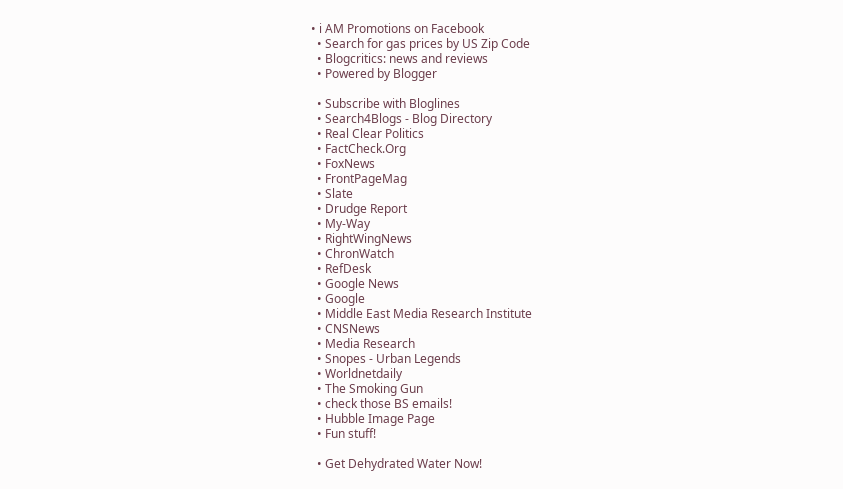• i AM Promotions on Facebook
  • Search for gas prices by US Zip Code
  • Blogcritics: news and reviews
  • Powered by Blogger

  • Subscribe with Bloglines
  • Search4Blogs - Blog Directory
  • Real Clear Politics
  • FactCheck.Org
  • FoxNews
  • FrontPageMag
  • Slate
  • Drudge Report
  • My-Way
  • RightWingNews
  • ChronWatch
  • RefDesk
  • Google News
  • Google
  • Middle East Media Research Institute
  • CNSNews
  • Media Research
  • Snopes - Urban Legends
  • Worldnetdaily
  • The Smoking Gun
  • check those BS emails!
  • Hubble Image Page
  • Fun stuff!

  • Get Dehydrated Water Now!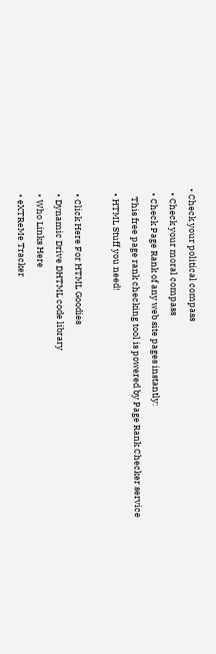• Check your political compass
  • Check your moral compass
  • Check Page Rank of any web site pages instantly:
    This free page rank checking tool is powered by Page Rank Checker service
  • HTML Stuff you need!

  • Click Here For HTML Goodies
  • Dynamic Drive DHTML code library
  • Who Links Here
  • eXTReMe Tracker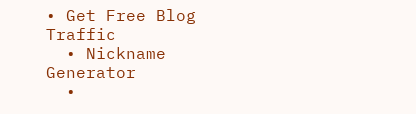• Get Free Blog Traffic
  • Nickname Generator
  •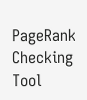PageRank Checking Tool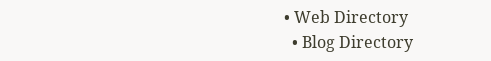• Web Directory
  • Blog Directory